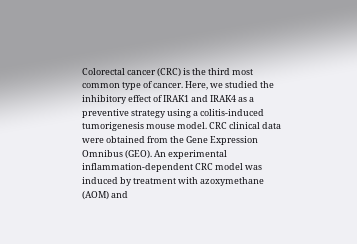Colorectal cancer (CRC) is the third most common type of cancer. Here, we studied the inhibitory effect of IRAK1 and IRAK4 as a preventive strategy using a colitis-induced tumorigenesis mouse model. CRC clinical data were obtained from the Gene Expression Omnibus (GEO). An experimental inflammation-dependent CRC model was induced by treatment with azoxymethane (AOM) and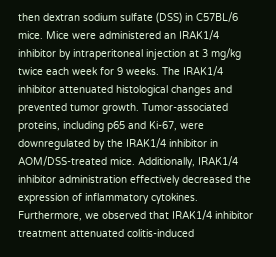then dextran sodium sulfate (DSS) in C57BL/6 mice. Mice were administered an IRAK1/4 inhibitor by intraperitoneal injection at 3 mg/kg twice each week for 9 weeks. The IRAK1/4 inhibitor attenuated histological changes and prevented tumor growth. Tumor-associated proteins, including p65 and Ki-67, were downregulated by the IRAK1/4 inhibitor in AOM/DSS-treated mice. Additionally, IRAK1/4 inhibitor administration effectively decreased the expression of inflammatory cytokines. Furthermore, we observed that IRAK1/4 inhibitor treatment attenuated colitis-induced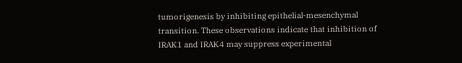tumorigenesis by inhibiting epithelial-mesenchymal transition. These observations indicate that inhibition of IRAK1 and IRAK4 may suppress experimental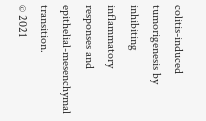colitis-induced tumorigenesis by inhibiting inflammatory responses and epithelial-mesenchymal transition.
© 2021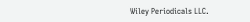Wiley Periodicals LLC.